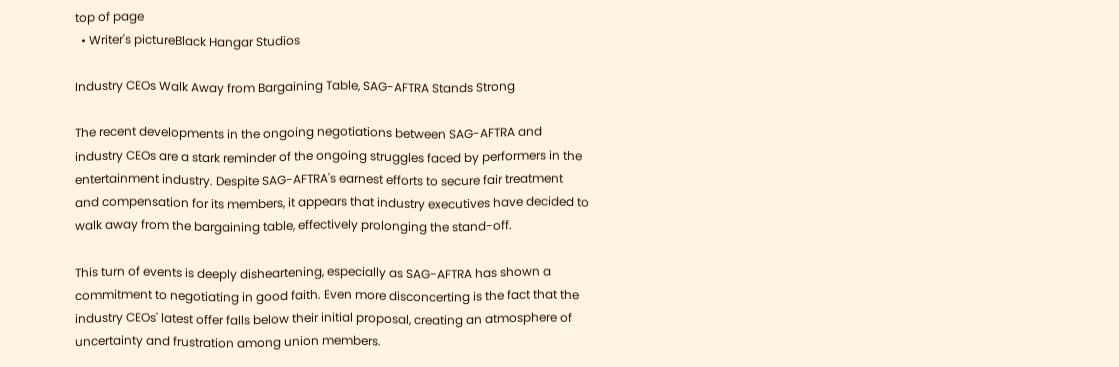top of page
  • Writer's pictureBlack Hangar Studios

Industry CEOs Walk Away from Bargaining Table, SAG-AFTRA Stands Strong

The recent developments in the ongoing negotiations between SAG-AFTRA and industry CEOs are a stark reminder of the ongoing struggles faced by performers in the entertainment industry. Despite SAG-AFTRA's earnest efforts to secure fair treatment and compensation for its members, it appears that industry executives have decided to walk away from the bargaining table, effectively prolonging the stand-off.

This turn of events is deeply disheartening, especially as SAG-AFTRA has shown a commitment to negotiating in good faith. Even more disconcerting is the fact that the industry CEOs' latest offer falls below their initial proposal, creating an atmosphere of uncertainty and frustration among union members.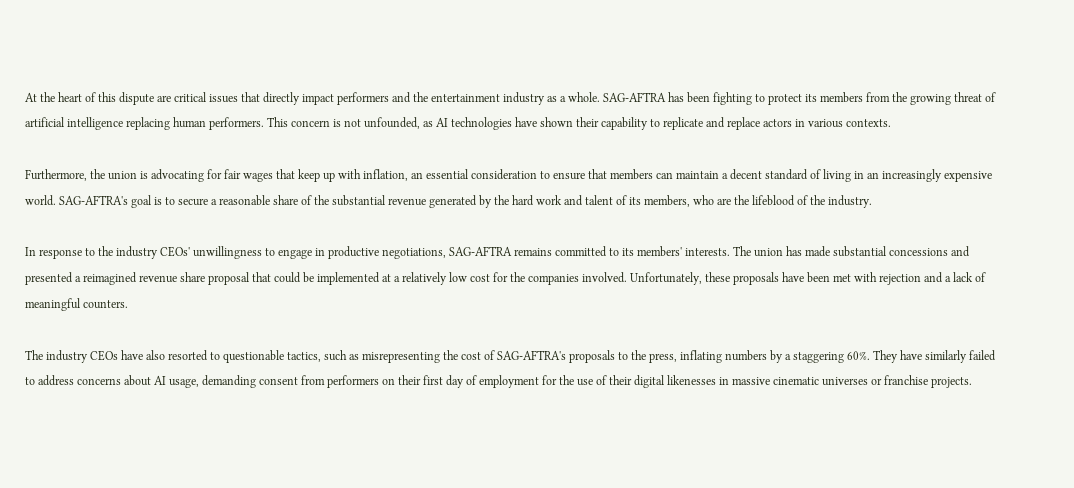At the heart of this dispute are critical issues that directly impact performers and the entertainment industry as a whole. SAG-AFTRA has been fighting to protect its members from the growing threat of artificial intelligence replacing human performers. This concern is not unfounded, as AI technologies have shown their capability to replicate and replace actors in various contexts.

Furthermore, the union is advocating for fair wages that keep up with inflation, an essential consideration to ensure that members can maintain a decent standard of living in an increasingly expensive world. SAG-AFTRA's goal is to secure a reasonable share of the substantial revenue generated by the hard work and talent of its members, who are the lifeblood of the industry.

In response to the industry CEOs' unwillingness to engage in productive negotiations, SAG-AFTRA remains committed to its members' interests. The union has made substantial concessions and presented a reimagined revenue share proposal that could be implemented at a relatively low cost for the companies involved. Unfortunately, these proposals have been met with rejection and a lack of meaningful counters.

The industry CEOs have also resorted to questionable tactics, such as misrepresenting the cost of SAG-AFTRA's proposals to the press, inflating numbers by a staggering 60%. They have similarly failed to address concerns about AI usage, demanding consent from performers on their first day of employment for the use of their digital likenesses in massive cinematic universes or franchise projects.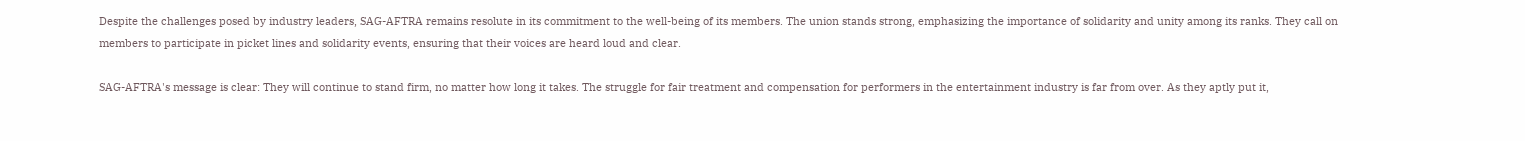Despite the challenges posed by industry leaders, SAG-AFTRA remains resolute in its commitment to the well-being of its members. The union stands strong, emphasizing the importance of solidarity and unity among its ranks. They call on members to participate in picket lines and solidarity events, ensuring that their voices are heard loud and clear.

SAG-AFTRA's message is clear: They will continue to stand firm, no matter how long it takes. The struggle for fair treatment and compensation for performers in the entertainment industry is far from over. As they aptly put it,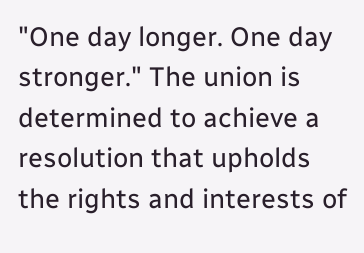"One day longer. One day stronger." The union is determined to achieve a resolution that upholds the rights and interests of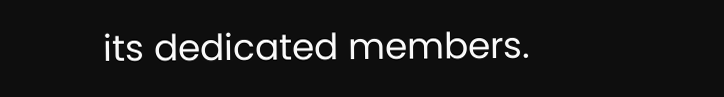its dedicated members.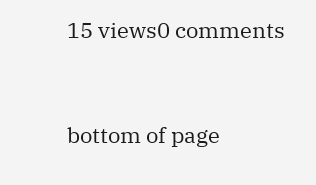15 views0 comments


bottom of page